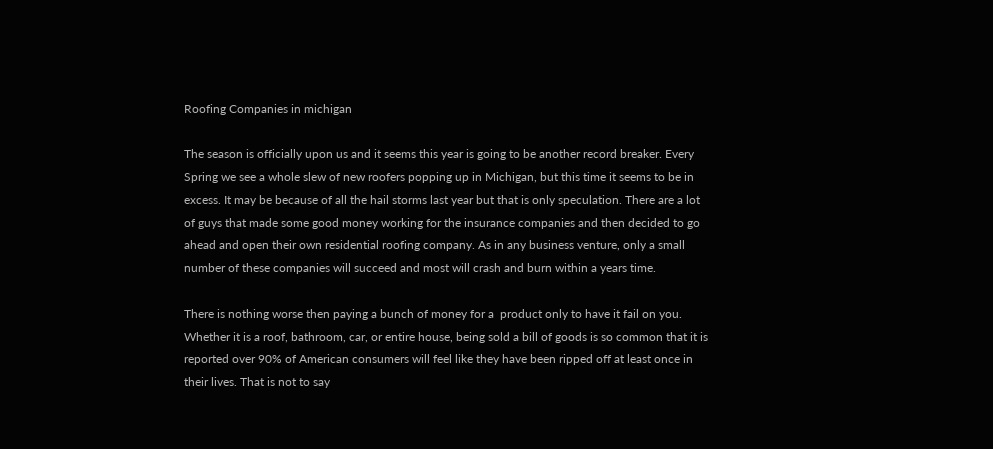Roofing Companies in michigan

The season is officially upon us and it seems this year is going to be another record breaker. Every Spring we see a whole slew of new roofers popping up in Michigan, but this time it seems to be in excess. It may be because of all the hail storms last year but that is only speculation. There are a lot of guys that made some good money working for the insurance companies and then decided to go ahead and open their own residential roofing company. As in any business venture, only a small number of these companies will succeed and most will crash and burn within a years time.

There is nothing worse then paying a bunch of money for a  product only to have it fail on you. Whether it is a roof, bathroom, car, or entire house, being sold a bill of goods is so common that it is reported over 90% of American consumers will feel like they have been ripped off at least once in their lives. That is not to say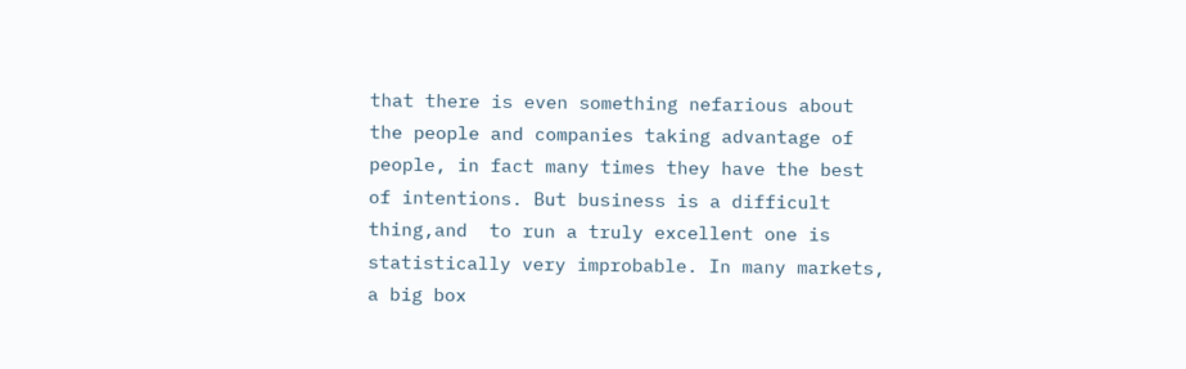that there is even something nefarious about the people and companies taking advantage of people, in fact many times they have the best of intentions. But business is a difficult thing,and  to run a truly excellent one is statistically very improbable. In many markets, a big box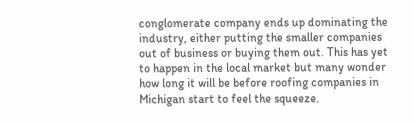conglomerate company ends up dominating the industry, either putting the smaller companies out of business or buying them out. This has yet to happen in the local market but many wonder how long it will be before roofing companies in Michigan start to feel the squeeze.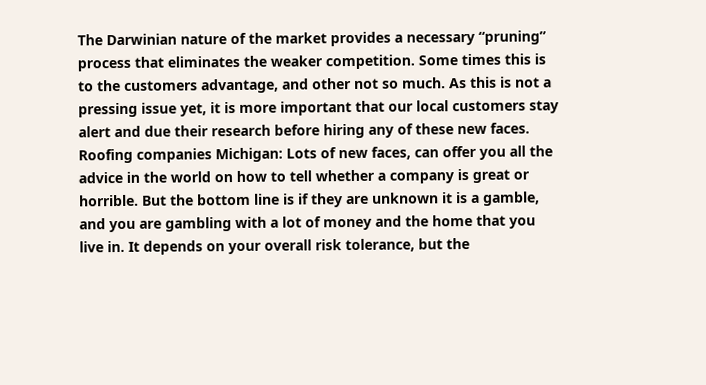The Darwinian nature of the market provides a necessary “pruning” process that eliminates the weaker competition. Some times this is to the customers advantage, and other not so much. As this is not a pressing issue yet, it is more important that our local customers stay alert and due their research before hiring any of these new faces. Roofing companies Michigan: Lots of new faces, can offer you all the advice in the world on how to tell whether a company is great or horrible. But the bottom line is if they are unknown it is a gamble, and you are gambling with a lot of money and the home that you live in. It depends on your overall risk tolerance, but the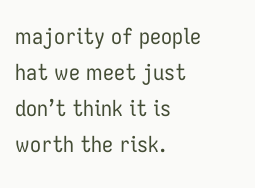majority of people hat we meet just don’t think it is worth the risk.